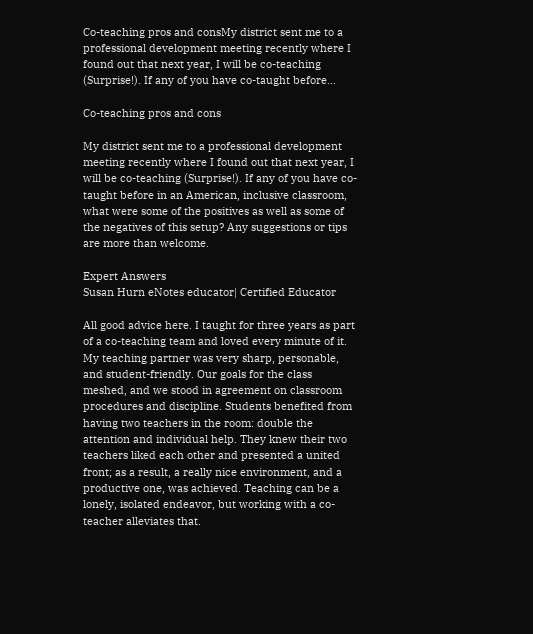Co-teaching pros and consMy district sent me to a professional development meeting recently where I found out that next year, I will be co-teaching (Surprise!). If any of you have co-taught before...

Co-teaching pros and cons

My district sent me to a professional development meeting recently where I found out that next year, I will be co-teaching (Surprise!). If any of you have co-taught before in an American, inclusive classroom, what were some of the positives as well as some of the negatives of this setup? Any suggestions or tips are more than welcome.

Expert Answers
Susan Hurn eNotes educator| Certified Educator

All good advice here. I taught for three years as part of a co-teaching team and loved every minute of it. My teaching partner was very sharp, personable, and student-friendly. Our goals for the class meshed, and we stood in agreement on classroom procedures and discipline. Students benefited from having two teachers in the room: double the attention and individual help. They knew their two teachers liked each other and presented a united front; as a result, a really nice environment, and a productive one, was achieved. Teaching can be a lonely, isolated endeavor, but working with a co-teacher alleviates that.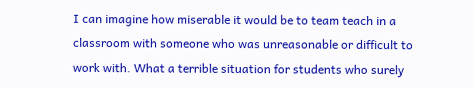I can imagine how miserable it would be to team teach in a classroom with someone who was unreasonable or difficult to work with. What a terrible situation for students who surely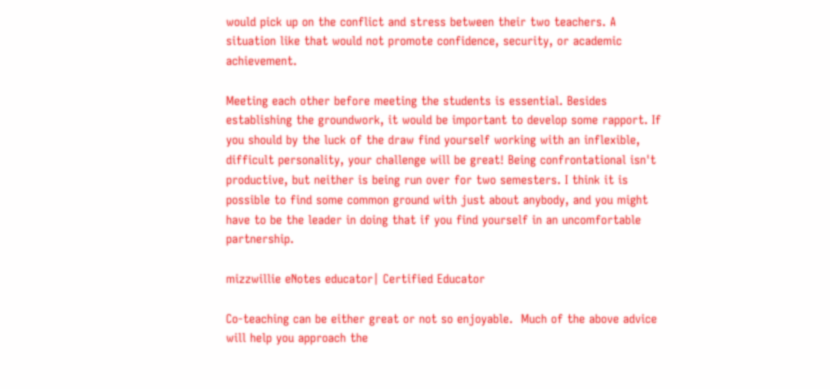would pick up on the conflict and stress between their two teachers. A situation like that would not promote confidence, security, or academic achievement.

Meeting each other before meeting the students is essential. Besides establishing the groundwork, it would be important to develop some rapport. If you should by the luck of the draw find yourself working with an inflexible, difficult personality, your challenge will be great! Being confrontational isn't productive, but neither is being run over for two semesters. I think it is possible to find some common ground with just about anybody, and you might have to be the leader in doing that if you find yourself in an uncomfortable partnership.

mizzwillie eNotes educator| Certified Educator

Co-teaching can be either great or not so enjoyable.  Much of the above advice will help you approach the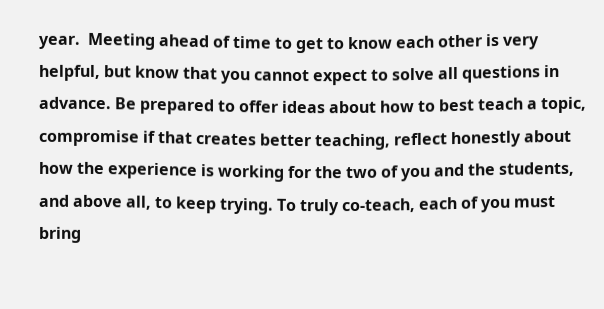year.  Meeting ahead of time to get to know each other is very helpful, but know that you cannot expect to solve all questions in advance. Be prepared to offer ideas about how to best teach a topic, compromise if that creates better teaching, reflect honestly about how the experience is working for the two of you and the students, and above all, to keep trying. To truly co-teach, each of you must bring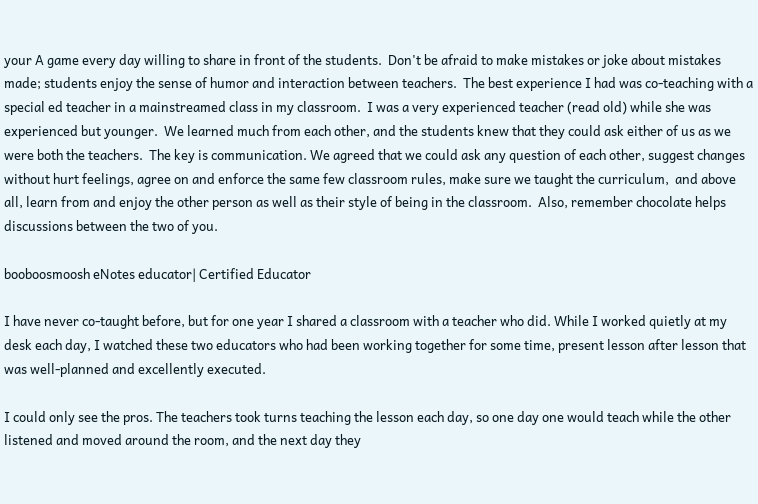your A game every day willing to share in front of the students.  Don't be afraid to make mistakes or joke about mistakes made; students enjoy the sense of humor and interaction between teachers.  The best experience I had was co-teaching with a special ed teacher in a mainstreamed class in my classroom.  I was a very experienced teacher (read old) while she was experienced but younger.  We learned much from each other, and the students knew that they could ask either of us as we were both the teachers.  The key is communication. We agreed that we could ask any question of each other, suggest changes without hurt feelings, agree on and enforce the same few classroom rules, make sure we taught the curriculum,  and above all, learn from and enjoy the other person as well as their style of being in the classroom.  Also, remember chocolate helps discussions between the two of you.

booboosmoosh eNotes educator| Certified Educator

I have never co-taught before, but for one year I shared a classroom with a teacher who did. While I worked quietly at my desk each day, I watched these two educators who had been working together for some time, present lesson after lesson that was well-planned and excellently executed.

I could only see the pros. The teachers took turns teaching the lesson each day, so one day one would teach while the other listened and moved around the room, and the next day they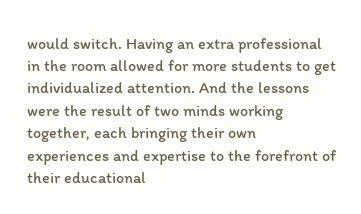would switch. Having an extra professional in the room allowed for more students to get individualized attention. And the lessons were the result of two minds working together, each bringing their own experiences and expertise to the forefront of their educational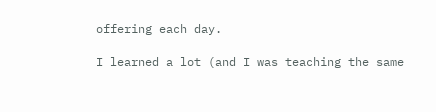offering each day.

I learned a lot (and I was teaching the same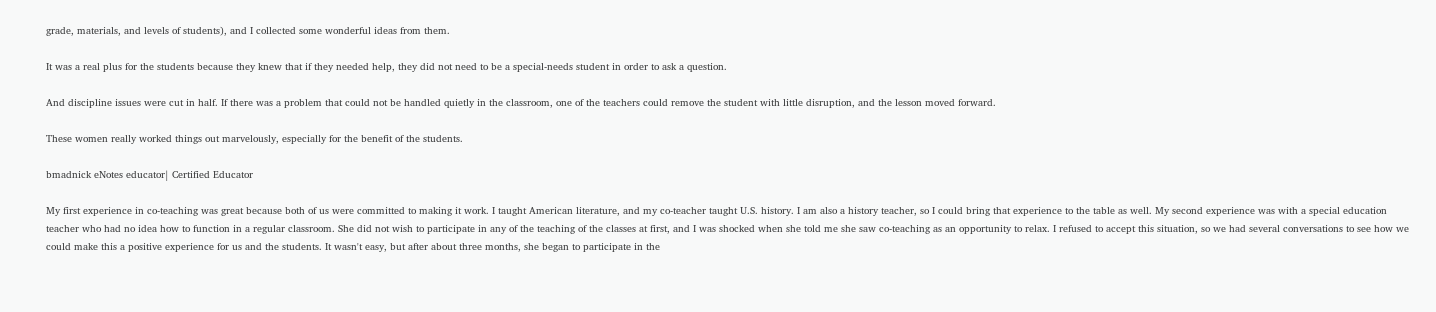grade, materials, and levels of students), and I collected some wonderful ideas from them.

It was a real plus for the students because they knew that if they needed help, they did not need to be a special-needs student in order to ask a question.

And discipline issues were cut in half. If there was a problem that could not be handled quietly in the classroom, one of the teachers could remove the student with little disruption, and the lesson moved forward.

These women really worked things out marvelously, especially for the benefit of the students.

bmadnick eNotes educator| Certified Educator

My first experience in co-teaching was great because both of us were committed to making it work. I taught American literature, and my co-teacher taught U.S. history. I am also a history teacher, so I could bring that experience to the table as well. My second experience was with a special education teacher who had no idea how to function in a regular classroom. She did not wish to participate in any of the teaching of the classes at first, and I was shocked when she told me she saw co-teaching as an opportunity to relax. I refused to accept this situation, so we had several conversations to see how we could make this a positive experience for us and the students. It wasn't easy, but after about three months, she began to participate in the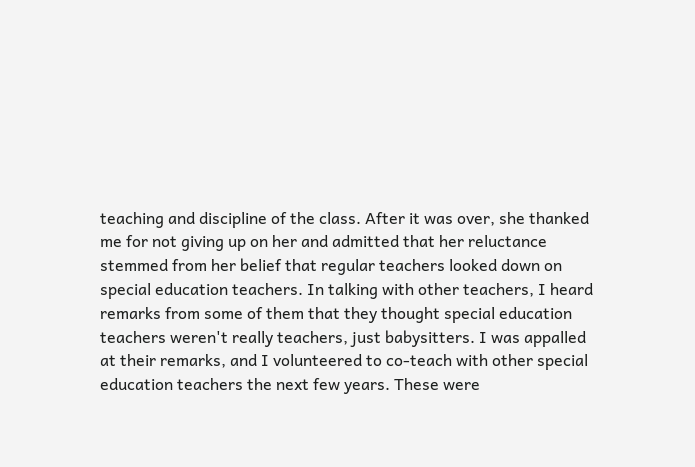teaching and discipline of the class. After it was over, she thanked me for not giving up on her and admitted that her reluctance stemmed from her belief that regular teachers looked down on special education teachers. In talking with other teachers, I heard remarks from some of them that they thought special education teachers weren't really teachers, just babysitters. I was appalled at their remarks, and I volunteered to co-teach with other special education teachers the next few years. These were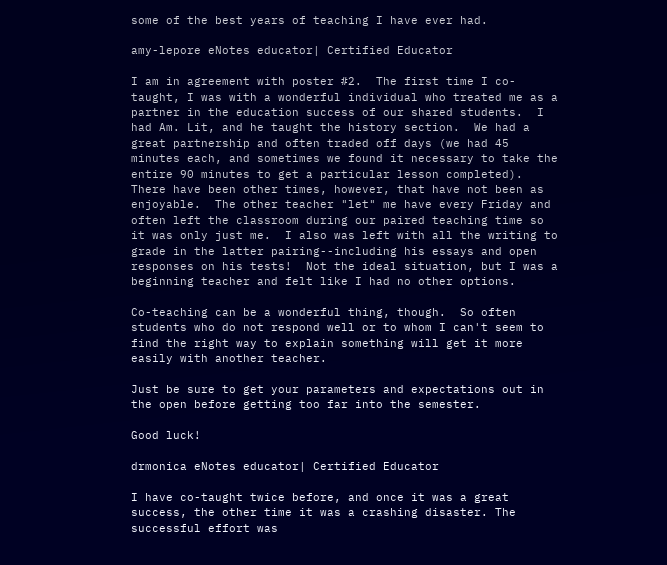some of the best years of teaching I have ever had.

amy-lepore eNotes educator| Certified Educator

I am in agreement with poster #2.  The first time I co-taught, I was with a wonderful individual who treated me as a partner in the education success of our shared students.  I had Am. Lit, and he taught the history section.  We had a great partnership and often traded off days (we had 45 minutes each, and sometimes we found it necessary to take the entire 90 minutes to get a particular lesson completed).  There have been other times, however, that have not been as enjoyable.  The other teacher "let" me have every Friday and often left the classroom during our paired teaching time so it was only just me.  I also was left with all the writing to grade in the latter pairing--including his essays and open responses on his tests!  Not the ideal situation, but I was a beginning teacher and felt like I had no other options.

Co-teaching can be a wonderful thing, though.  So often students who do not respond well or to whom I can't seem to find the right way to explain something will get it more easily with another teacher.

Just be sure to get your parameters and expectations out in the open before getting too far into the semester.

Good luck!

drmonica eNotes educator| Certified Educator

I have co-taught twice before, and once it was a great success, the other time it was a crashing disaster. The successful effort was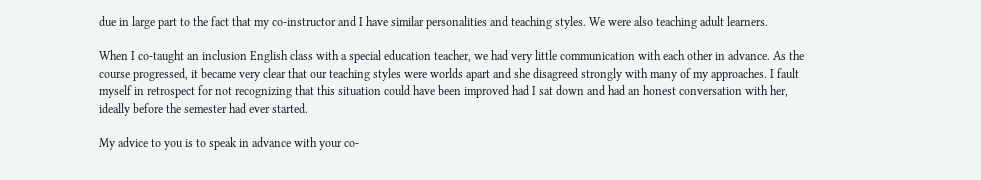due in large part to the fact that my co-instructor and I have similar personalities and teaching styles. We were also teaching adult learners.

When I co-taught an inclusion English class with a special education teacher, we had very little communication with each other in advance. As the course progressed, it became very clear that our teaching styles were worlds apart and she disagreed strongly with many of my approaches. I fault myself in retrospect for not recognizing that this situation could have been improved had I sat down and had an honest conversation with her, ideally before the semester had ever started.

My advice to you is to speak in advance with your co-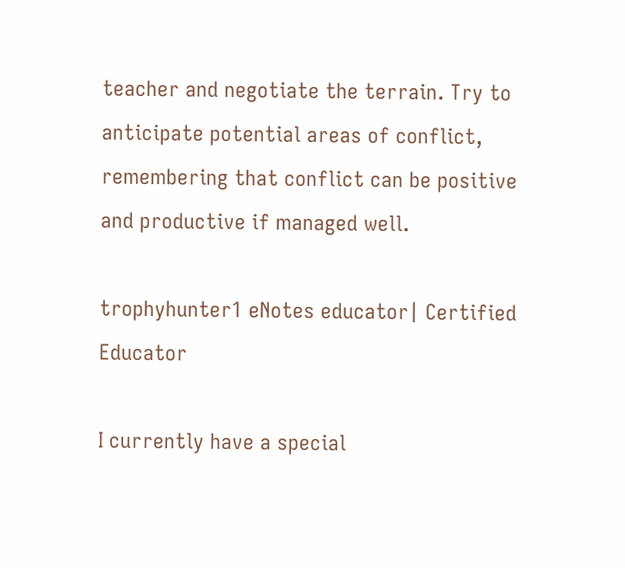teacher and negotiate the terrain. Try to anticipate potential areas of conflict, remembering that conflict can be positive and productive if managed well.

trophyhunter1 eNotes educator| Certified Educator

I currently have a special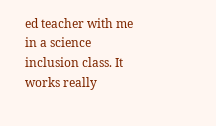ed teacher with me in a science inclusion class. It works really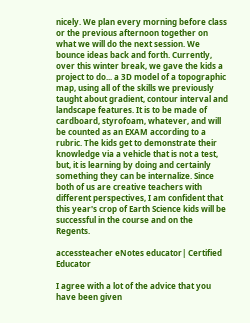nicely. We plan every morning before class or the previous afternoon together on what we will do the next session. We bounce ideas back and forth. Currently, over this winter break, we gave the kids a project to do... a 3D model of a topographic map, using all of the skills we previously taught about gradient, contour interval and landscape features. It is to be made of cardboard, styrofoam, whatever, and will be counted as an EXAM according to a rubric. The kids get to demonstrate their knowledge via a vehicle that is not a test, but, it is learning by doing and certainly something they can be internalize. Since both of us are creative teachers with different perspectives, I am confident that this year's crop of Earth Science kids will be successful in the course and on the Regents.

accessteacher eNotes educator| Certified Educator

I agree with a lot of the advice that you have been given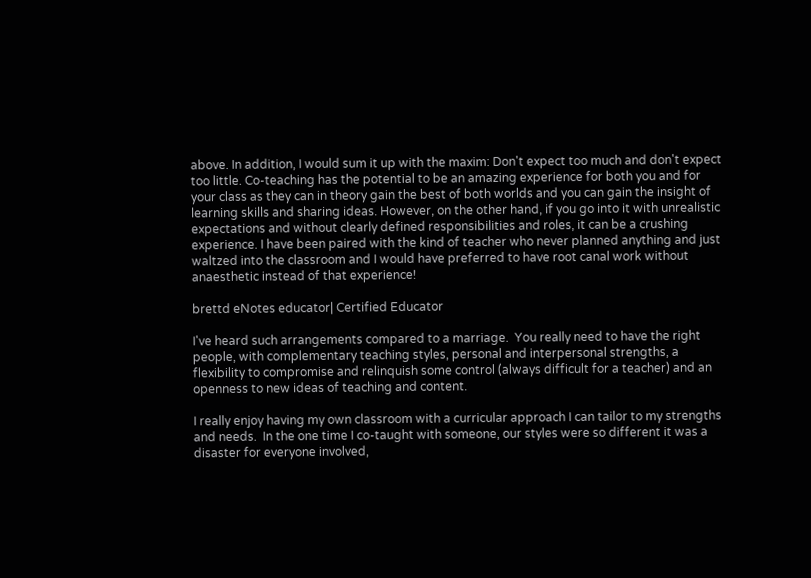above. In addition, I would sum it up with the maxim: Don't expect too much and don't expect too little. Co-teaching has the potential to be an amazing experience for both you and for your class as they can in theory gain the best of both worlds and you can gain the insight of learning skills and sharing ideas. However, on the other hand, if you go into it with unrealistic expectations and without clearly defined responsibilities and roles, it can be a crushing experience. I have been paired with the kind of teacher who never planned anything and just waltzed into the classroom and I would have preferred to have root canal work without anaesthetic instead of that experience!

brettd eNotes educator| Certified Educator

I've heard such arrangements compared to a marriage.  You really need to have the right people, with complementary teaching styles, personal and interpersonal strengths, a flexibility to compromise and relinquish some control (always difficult for a teacher) and an openness to new ideas of teaching and content.

I really enjoy having my own classroom with a curricular approach I can tailor to my strengths and needs.  In the one time I co-taught with someone, our styles were so different it was a disaster for everyone involved,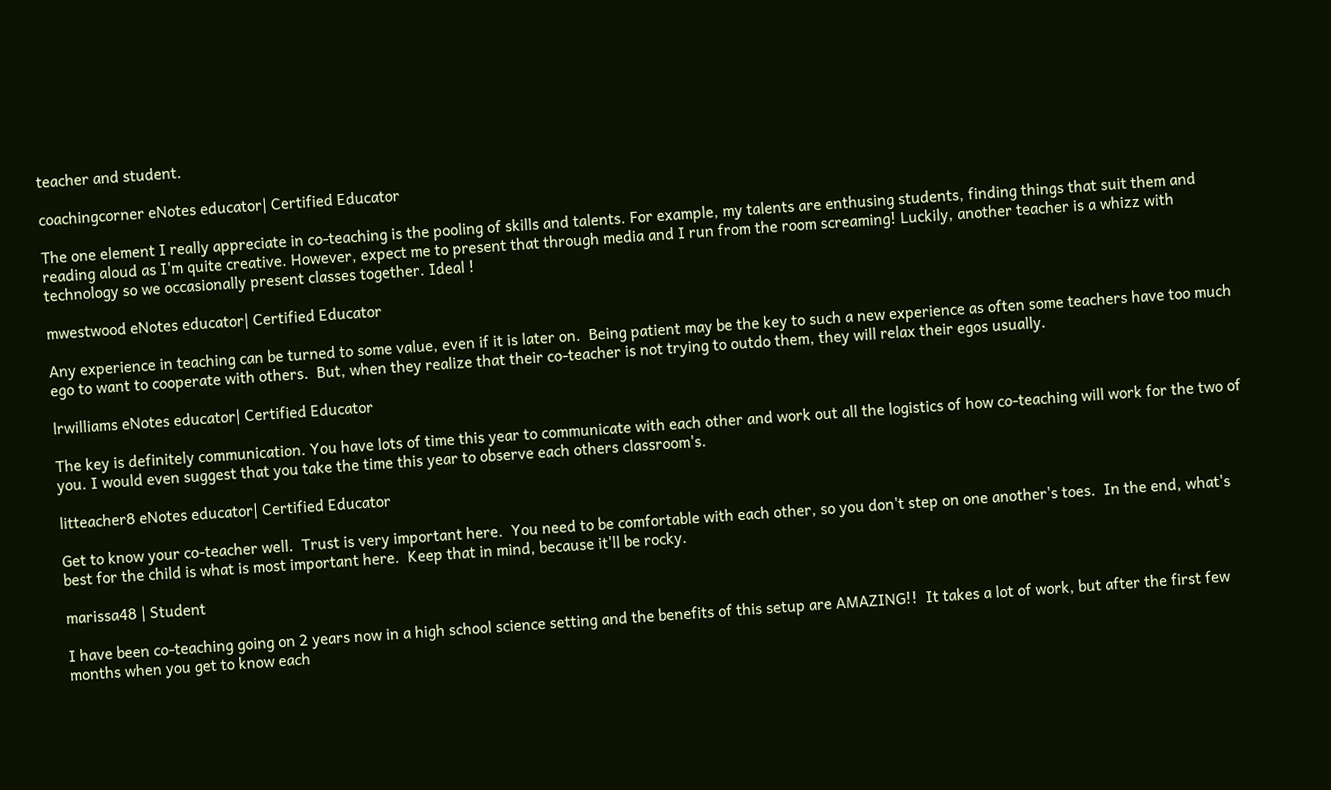teacher and student.

coachingcorner eNotes educator| Certified Educator

The one element I really appreciate in co-teaching is the pooling of skills and talents. For example, my talents are enthusing students, finding things that suit them and reading aloud as I'm quite creative. However, expect me to present that through media and I run from the room screaming! Luckily, another teacher is a whizz with technology so we occasionally present classes together. Ideal !

mwestwood eNotes educator| Certified Educator

Any experience in teaching can be turned to some value, even if it is later on.  Being patient may be the key to such a new experience as often some teachers have too much ego to want to cooperate with others.  But, when they realize that their co-teacher is not trying to outdo them, they will relax their egos usually.

lrwilliams eNotes educator| Certified Educator

The key is definitely communication. You have lots of time this year to communicate with each other and work out all the logistics of how co-teaching will work for the two of you. I would even suggest that you take the time this year to observe each others classroom's.

litteacher8 eNotes educator| Certified Educator

Get to know your co-teacher well.  Trust is very important here.  You need to be comfortable with each other, so you don't step on one another's toes.  In the end, what's best for the child is what is most important here.  Keep that in mind, because it'll be rocky.

marissa48 | Student

I have been co-teaching going on 2 years now in a high school science setting and the benefits of this setup are AMAZING!!  It takes a lot of work, but after the first few months when you get to know each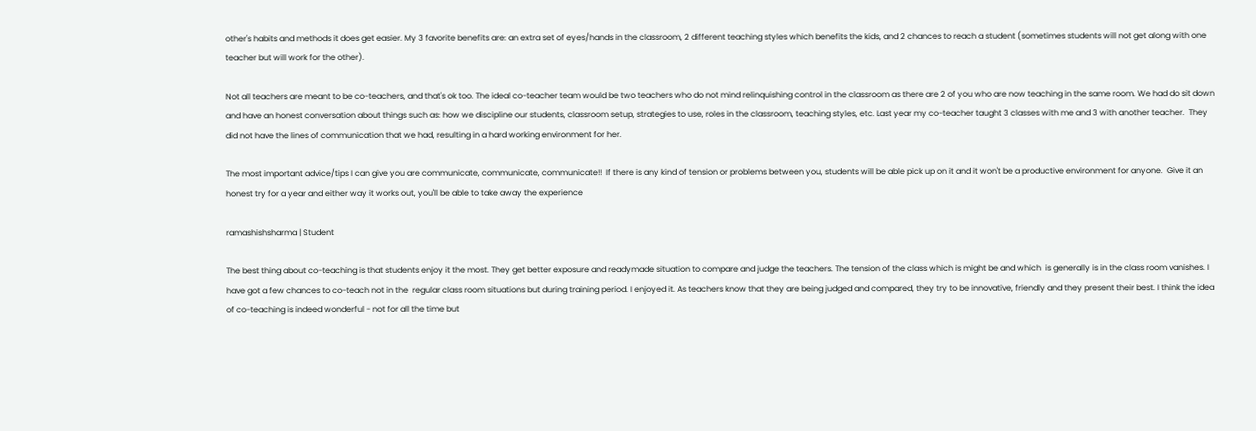other's habits and methods it does get easier. My 3 favorite benefits are: an extra set of eyes/hands in the classroom, 2 different teaching styles which benefits the kids, and 2 chances to reach a student (sometimes students will not get along with one teacher but will work for the other).

Not all teachers are meant to be co-teachers, and that's ok too. The ideal co-teacher team would be two teachers who do not mind relinquishing control in the classroom as there are 2 of you who are now teaching in the same room. We had do sit down and have an honest conversation about things such as: how we discipline our students, classroom setup, strategies to use, roles in the classroom, teaching styles, etc. Last year my co-teacher taught 3 classes with me and 3 with another teacher.  They did not have the lines of communication that we had, resulting in a hard working environment for her.

The most important advice/tips I can give you are communicate, communicate, communicate!!  If there is any kind of tension or problems between you, students will be able pick up on it and it won't be a productive environment for anyone.  Give it an honest try for a year and either way it works out, you'll be able to take away the experience

ramashishsharma | Student

The best thing about co-teaching is that students enjoy it the most. They get better exposure and readymade situation to compare and judge the teachers. The tension of the class which is might be and which  is generally is in the class room vanishes. I have got a few chances to co-teach not in the  regular class room situations but during training period. I enjoyed it. As teachers know that they are being judged and compared, they try to be innovative, friendly and they present their best. I think the idea of co-teaching is indeed wonderful - not for all the time but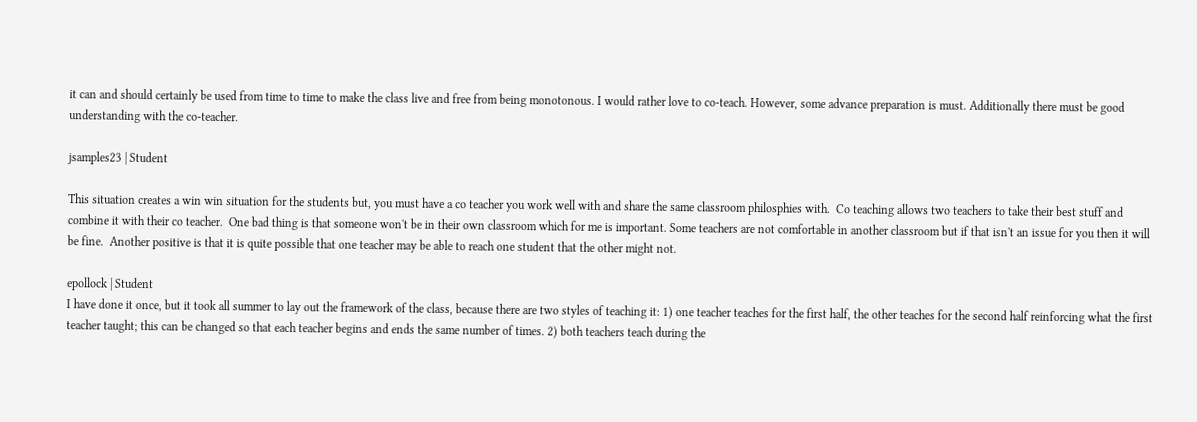it can and should certainly be used from time to time to make the class live and free from being monotonous. I would rather love to co-teach. However, some advance preparation is must. Additionally there must be good understanding with the co-teacher.

jsamples23 | Student

This situation creates a win win situation for the students but, you must have a co teacher you work well with and share the same classroom philosphies with.  Co teaching allows two teachers to take their best stuff and combine it with their co teacher.  One bad thing is that someone won't be in their own classroom which for me is important. Some teachers are not comfortable in another classroom but if that isn't an issue for you then it will be fine.  Another positive is that it is quite possible that one teacher may be able to reach one student that the other might not.

epollock | Student
I have done it once, but it took all summer to lay out the framework of the class, because there are two styles of teaching it: 1) one teacher teaches for the first half, the other teaches for the second half reinforcing what the first teacher taught; this can be changed so that each teacher begins and ends the same number of times. 2) both teachers teach during the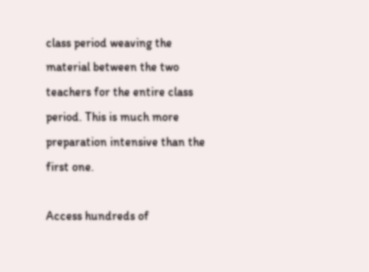class period weaving the material between the two teachers for the entire class period. This is much more preparation intensive than the first one.

Access hundreds of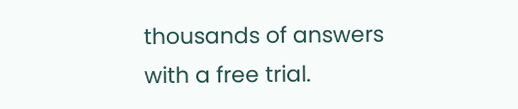thousands of answers with a free trial.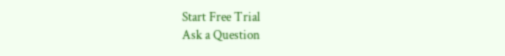Start Free Trial
Ask a Question